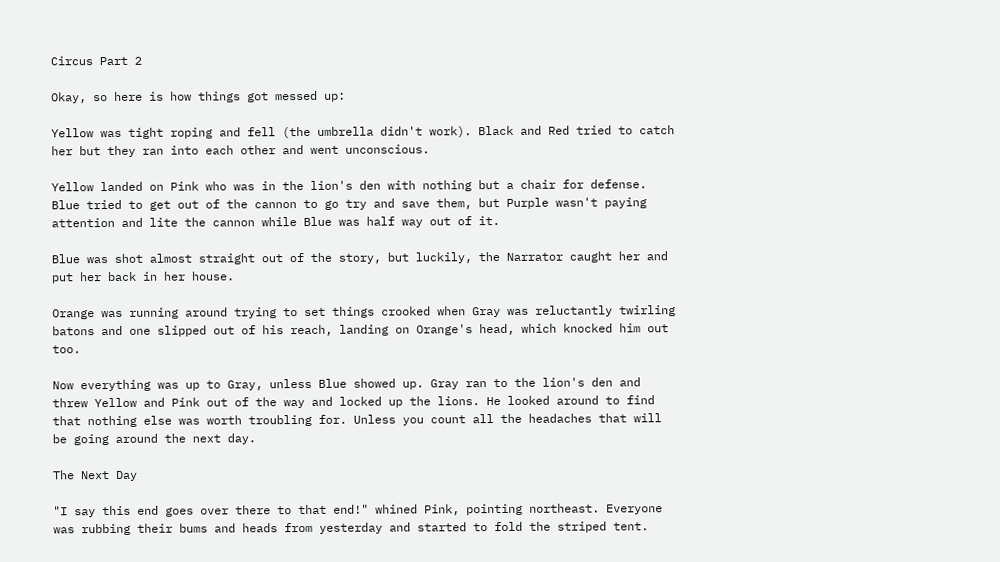Circus Part 2

Okay, so here is how things got messed up:

Yellow was tight roping and fell (the umbrella didn't work). Black and Red tried to catch her but they ran into each other and went unconscious.

Yellow landed on Pink who was in the lion's den with nothing but a chair for defense. Blue tried to get out of the cannon to go try and save them, but Purple wasn't paying attention and lite the cannon while Blue was half way out of it.

Blue was shot almost straight out of the story, but luckily, the Narrator caught her and put her back in her house.

Orange was running around trying to set things crooked when Gray was reluctantly twirling batons and one slipped out of his reach, landing on Orange's head, which knocked him out too.

Now everything was up to Gray, unless Blue showed up. Gray ran to the lion's den and threw Yellow and Pink out of the way and locked up the lions. He looked around to find that nothing else was worth troubling for. Unless you count all the headaches that will be going around the next day.

The Next Day

"I say this end goes over there to that end!" whined Pink, pointing northeast. Everyone was rubbing their bums and heads from yesterday and started to fold the striped tent.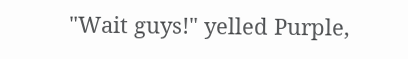"Wait guys!" yelled Purple,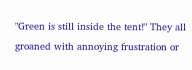"Green is still inside the tent!" They all groaned with annoying frustration or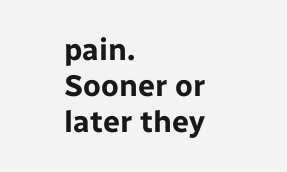pain. Sooner or later they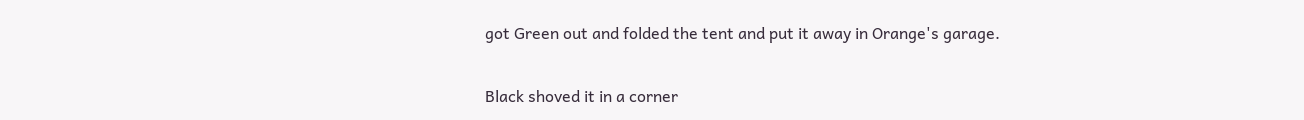got Green out and folded the tent and put it away in Orange's garage.

Black shoved it in a corner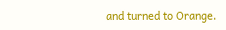and turned to Orange.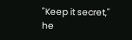"Keep it secret," he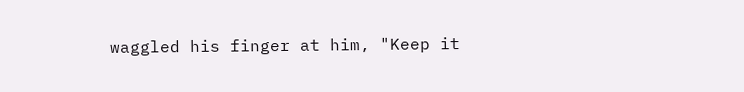waggled his finger at him, "Keep it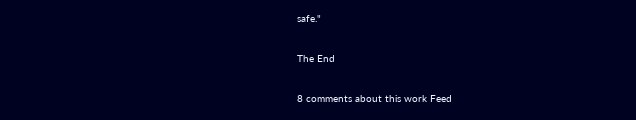safe."

The End

8 comments about this work Feed